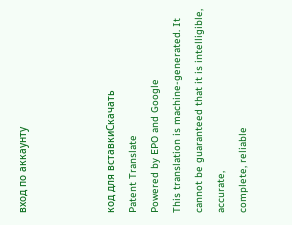вход по аккаунту



код для вставкиСкачать
Patent Translate
Powered by EPO and Google
This translation is machine-generated. It cannot be guaranteed that it is intelligible, accurate,
complete, reliable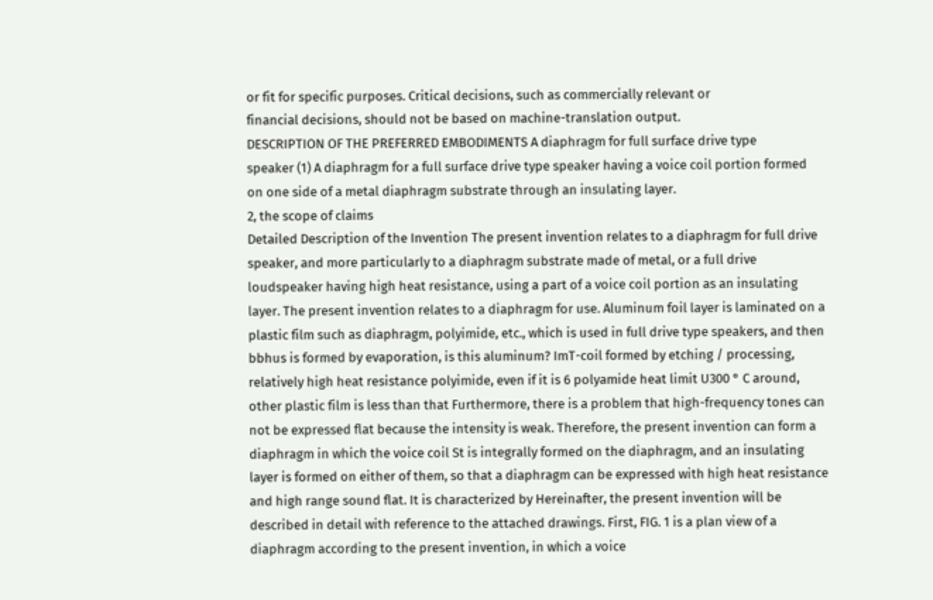or fit for specific purposes. Critical decisions, such as commercially relevant or
financial decisions, should not be based on machine-translation output.
DESCRIPTION OF THE PREFERRED EMBODIMENTS A diaphragm for full surface drive type
speaker (1) A diaphragm for a full surface drive type speaker having a voice coil portion formed
on one side of a metal diaphragm substrate through an insulating layer.
2, the scope of claims
Detailed Description of the Invention The present invention relates to a diaphragm for full drive
speaker, and more particularly to a diaphragm substrate made of metal, or a full drive
loudspeaker having high heat resistance, using a part of a voice coil portion as an insulating
layer. The present invention relates to a diaphragm for use. Aluminum foil layer is laminated on a
plastic film such as diaphragm, polyimide, etc., which is used in full drive type speakers, and then
bbhus is formed by evaporation, is this aluminum? ImT-coil formed by etching / processing,
relatively high heat resistance polyimide, even if it is 6 polyamide heat limit U300 ° C around,
other plastic film is less than that Furthermore, there is a problem that high-frequency tones can
not be expressed flat because the intensity is weak. Therefore, the present invention can form a
diaphragm in which the voice coil St is integrally formed on the diaphragm, and an insulating
layer is formed on either of them, so that a diaphragm can be expressed with high heat resistance
and high range sound flat. It is characterized by Hereinafter, the present invention will be
described in detail with reference to the attached drawings. First, FIG. 1 is a plan view of a
diaphragm according to the present invention, in which a voice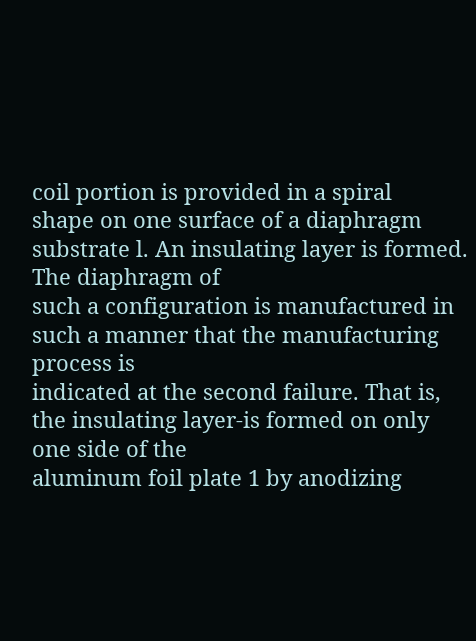coil portion is provided in a spiral
shape on one surface of a diaphragm substrate l. An insulating layer is formed. The diaphragm of
such a configuration is manufactured in such a manner that the manufacturing process is
indicated at the second failure. That is, the insulating layer-is formed on only one side of the
aluminum foil plate 1 by anodizing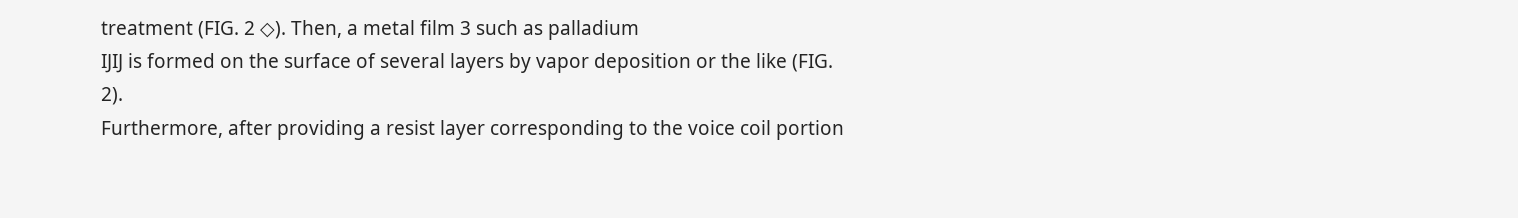treatment (FIG. 2 ◇). Then, a metal film 3 such as palladium
IJIJ is formed on the surface of several layers by vapor deposition or the like (FIG. 2).
Furthermore, after providing a resist layer corresponding to the voice coil portion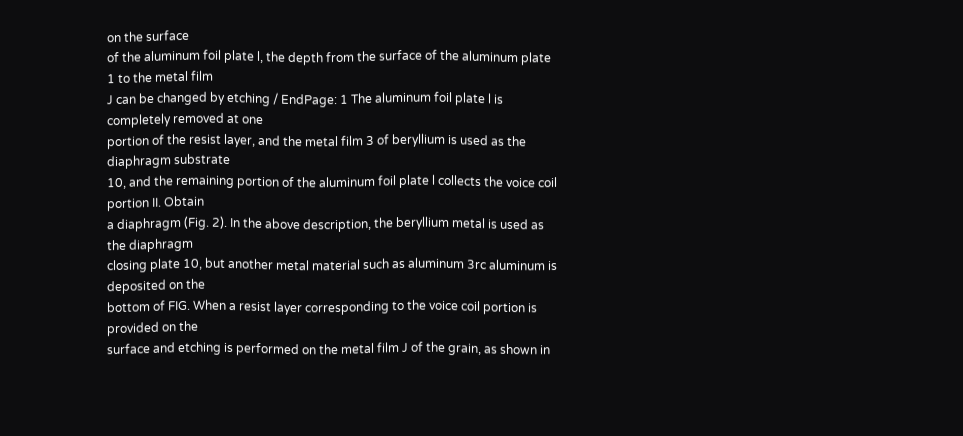on the surface
of the aluminum foil plate l, the depth from the surface of the aluminum plate 1 to the metal film
J can be changed by etching / EndPage: 1 The aluminum foil plate l is completely removed at one
portion of the resist layer, and the metal film 3 of beryllium is used as the diaphragm substrate
10, and the remaining portion of the aluminum foil plate l collects the voice coil portion II. Obtain
a diaphragm (Fig. 2). In the above description, the beryllium metal is used as the diaphragm
closing plate 10, but another metal material such as aluminum 3rc aluminum is deposited on the
bottom of FIG. When a resist layer corresponding to the voice coil portion is provided on the
surface and etching is performed on the metal film J of the grain, as shown in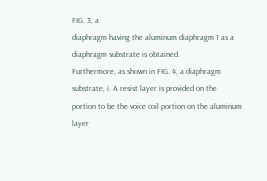FIG. 3, a
diaphragm having the aluminum diaphragm 1 as a diaphragm substrate is obtained.
Furthermore, as shown in FIG. 4, a diaphragm substrate, i. A resist layer is provided on the
portion to be the voice coil portion on the aluminum layer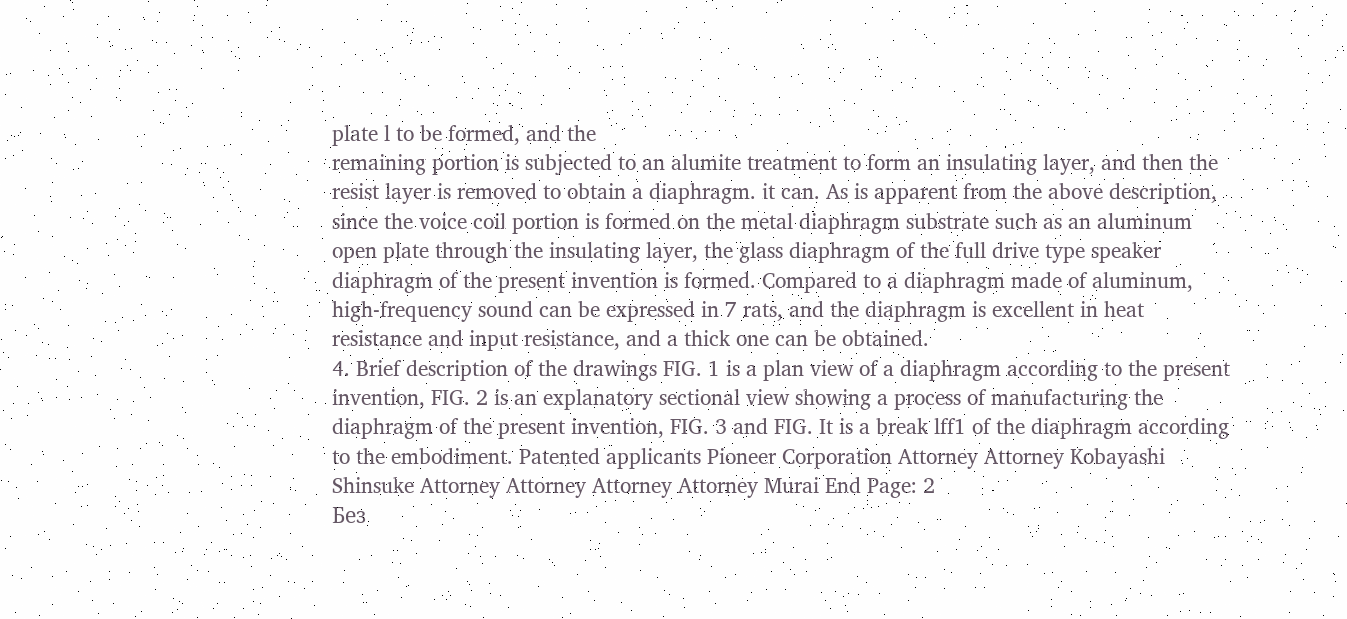plate l to be formed, and the
remaining portion is subjected to an alumite treatment to form an insulating layer, and then the
resist layer is removed to obtain a diaphragm. it can. As is apparent from the above description,
since the voice coil portion is formed on the metal diaphragm substrate such as an aluminum
open plate through the insulating layer, the glass diaphragm of the full drive type speaker
diaphragm of the present invention is formed. Compared to a diaphragm made of aluminum,
high-frequency sound can be expressed in 7 rats, and the diaphragm is excellent in heat
resistance and input resistance, and a thick one can be obtained.
4. Brief description of the drawings FIG. 1 is a plan view of a diaphragm according to the present
invention, FIG. 2 is an explanatory sectional view showing a process of manufacturing the
diaphragm of the present invention, FIG. 3 and FIG. It is a break lff1 of the diaphragm according
to the embodiment. Patented applicants Pioneer Corporation Attorney Attorney Kobayashi
Shinsuke Attorney Attorney Attorney Attorney Murai End Page: 2
Без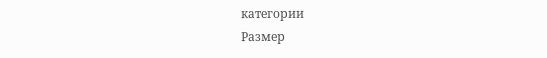категории
Размер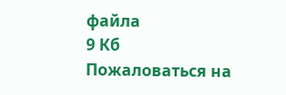файла
9 Кб
Пожаловаться на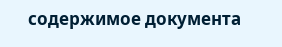содержимое документа